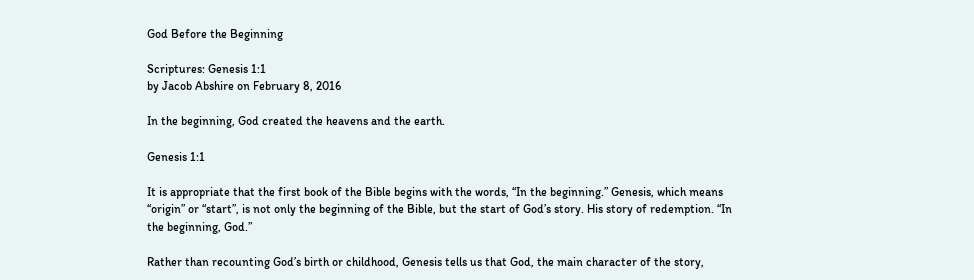God Before the Beginning

Scriptures: Genesis 1:1
by Jacob Abshire on February 8, 2016

In the beginning, God created the heavens and the earth.

Genesis 1:1

It is appropriate that the first book of the Bible begins with the words, “In the beginning.” Genesis, which means “origin” or “start”, is not only the beginning of the Bible, but the start of God’s story. His story of redemption. “In the beginning, God.”

Rather than recounting God’s birth or childhood, Genesis tells us that God, the main character of the story,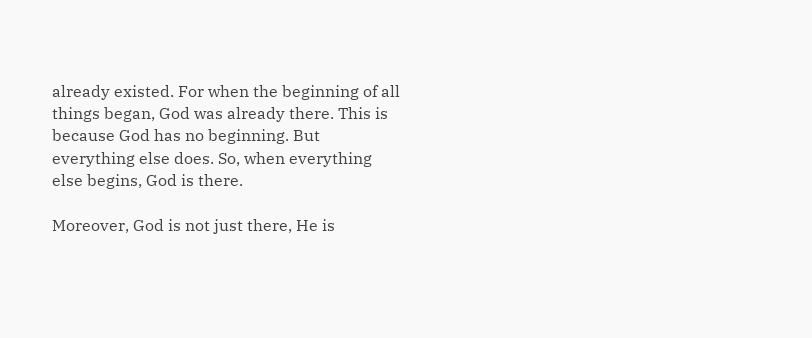already existed. For when the beginning of all things began, God was already there. This is because God has no beginning. But everything else does. So, when everything else begins, God is there.

Moreover, God is not just there, He is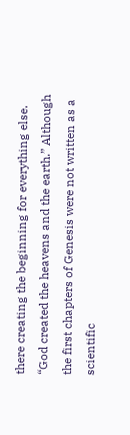there creating the beginning for everything else. “God created the heavens and the earth.” Although the first chapters of Genesis were not written as a scientific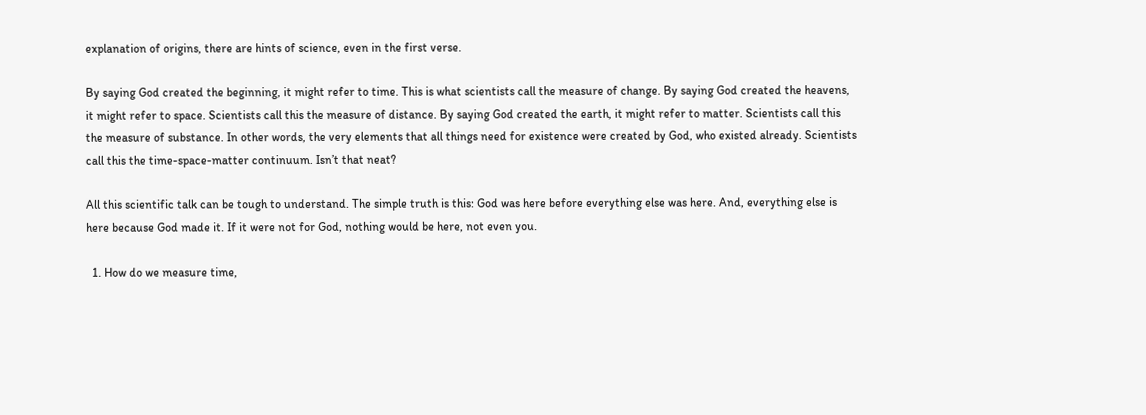explanation of origins, there are hints of science, even in the first verse.

By saying God created the beginning, it might refer to time. This is what scientists call the measure of change. By saying God created the heavens, it might refer to space. Scientists call this the measure of distance. By saying God created the earth, it might refer to matter. Scientists call this the measure of substance. In other words, the very elements that all things need for existence were created by God, who existed already. Scientists call this the time-space-matter continuum. Isn’t that neat?

All this scientific talk can be tough to understand. The simple truth is this: God was here before everything else was here. And, everything else is here because God made it. If it were not for God, nothing would be here, not even you.

  1. How do we measure time,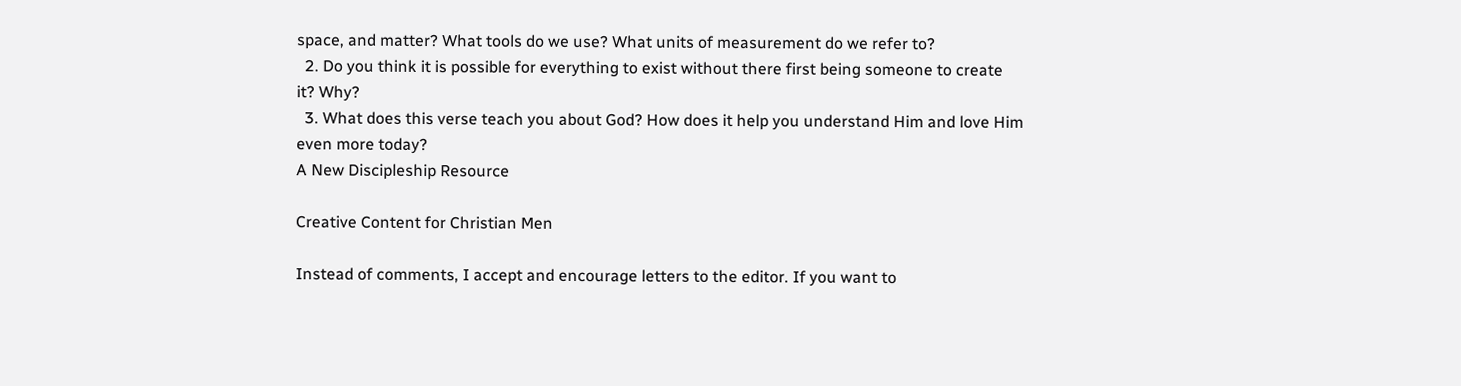space, and matter? What tools do we use? What units of measurement do we refer to?
  2. Do you think it is possible for everything to exist without there first being someone to create it? Why?
  3. What does this verse teach you about God? How does it help you understand Him and love Him even more today?
A New Discipleship Resource

Creative Content for Christian Men

Instead of comments, I accept and encourage letters to the editor. If you want to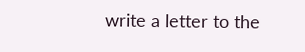write a letter to the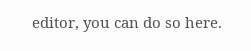editor, you can do so here.